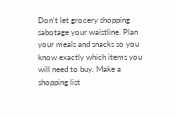Don’t let grocery shopping sabotage your waistline. Plan your meals and snacks so you know exactly which items you will need to buy. Make a shopping list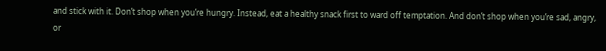and stick with it. Don’t shop when you’re hungry. Instead, eat a healthy snack first to ward off temptation. And don’t shop when you’re sad, angry, or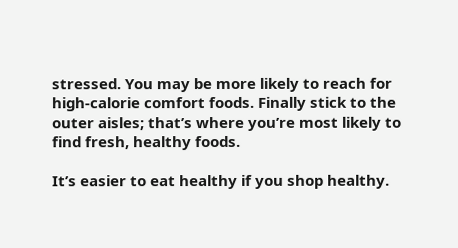stressed. You may be more likely to reach for high-calorie comfort foods. Finally stick to the outer aisles; that’s where you’re most likely to find fresh, healthy foods.

It’s easier to eat healthy if you shop healthy.